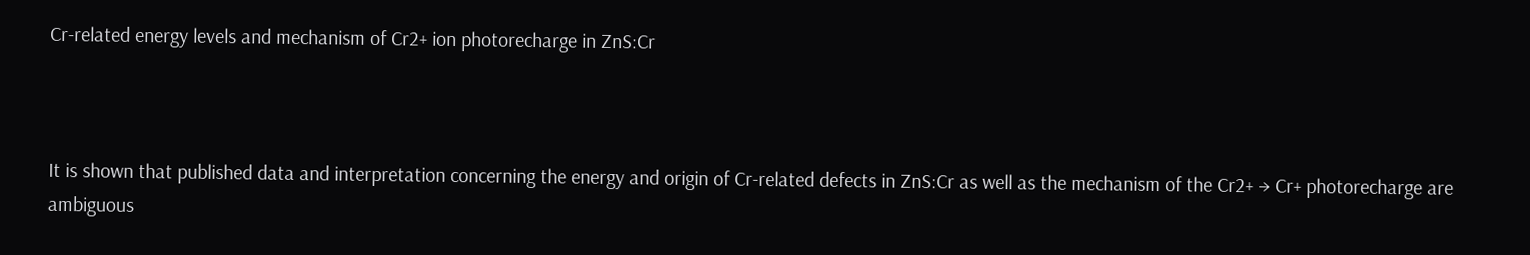Cr-related energy levels and mechanism of Cr2+ ion photorecharge in ZnS:Cr



It is shown that published data and interpretation concerning the energy and origin of Cr-related defects in ZnS:Cr as well as the mechanism of the Cr2+ → Cr+ photorecharge are ambiguous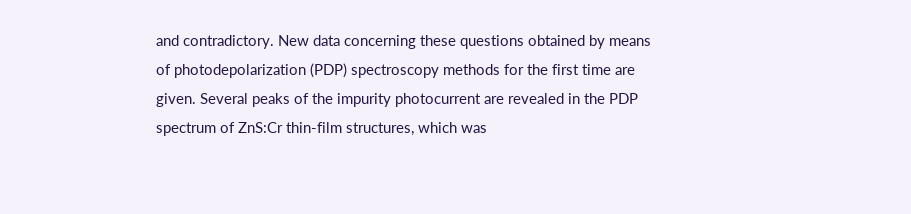and contradictory. New data concerning these questions obtained by means of photodepolarization (PDP) spectroscopy methods for the first time are given. Several peaks of the impurity photocurrent are revealed in the PDP spectrum of ZnS:Cr thin-film structures, which was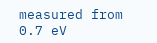measured from 0.7 eV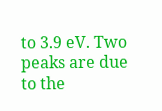to 3.9 eV. Two peaks are due to the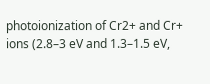photoionization of Cr2+ and Cr+ ions (2.8–3 eV and 1.3–1.5 eV,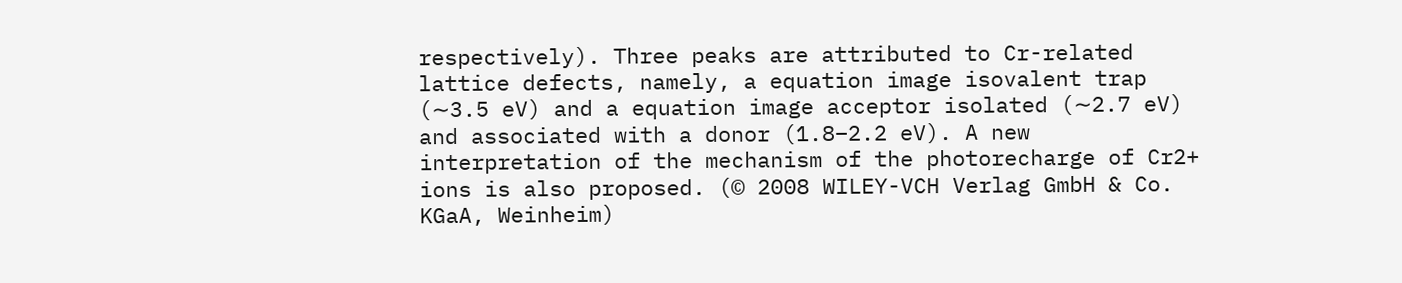respectively). Three peaks are attributed to Cr-related lattice defects, namely, a equation image isovalent trap (∼3.5 eV) and a equation image acceptor isolated (∼2.7 eV) and associated with a donor (1.8–2.2 eV). A new interpretation of the mechanism of the photorecharge of Cr2+ ions is also proposed. (© 2008 WILEY-VCH Verlag GmbH & Co. KGaA, Weinheim)